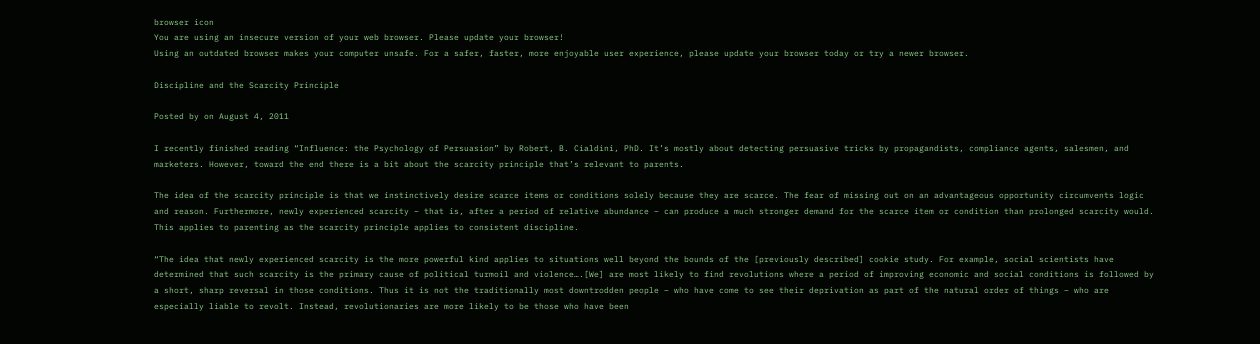browser icon
You are using an insecure version of your web browser. Please update your browser!
Using an outdated browser makes your computer unsafe. For a safer, faster, more enjoyable user experience, please update your browser today or try a newer browser.

Discipline and the Scarcity Principle

Posted by on August 4, 2011

I recently finished reading “Influence: the Psychology of Persuasion” by Robert, B. Cialdini, PhD. It’s mostly about detecting persuasive tricks by propagandists, compliance agents, salesmen, and marketers. However, toward the end there is a bit about the scarcity principle that’s relevant to parents.

The idea of the scarcity principle is that we instinctively desire scarce items or conditions solely because they are scarce. The fear of missing out on an advantageous opportunity circumvents logic and reason. Furthermore, newly experienced scarcity – that is, after a period of relative abundance – can produce a much stronger demand for the scarce item or condition than prolonged scarcity would. This applies to parenting as the scarcity principle applies to consistent discipline.

“The idea that newly experienced scarcity is the more powerful kind applies to situations well beyond the bounds of the [previously described] cookie study. For example, social scientists have determined that such scarcity is the primary cause of political turmoil and violence….[We] are most likely to find revolutions where a period of improving economic and social conditions is followed by a short, sharp reversal in those conditions. Thus it is not the traditionally most downtrodden people – who have come to see their deprivation as part of the natural order of things – who are especially liable to revolt. Instead, revolutionaries are more likely to be those who have been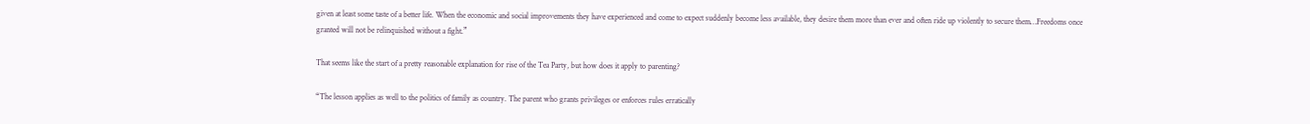given at least some taste of a better life. When the economic and social improvements they have experienced and come to expect suddenly become less available, they desire them more than ever and often ride up violently to secure them…Freedoms once granted will not be relinquished without a fight.”

That seems like the start of a pretty reasonable explanation for rise of the Tea Party, but how does it apply to parenting?

“The lesson applies as well to the politics of family as country. The parent who grants privileges or enforces rules erratically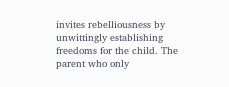invites rebelliousness by unwittingly establishing freedoms for the child. The parent who only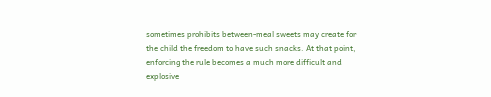sometimes prohibits between-meal sweets may create for the child the freedom to have such snacks. At that point, enforcing the rule becomes a much more difficult and explosive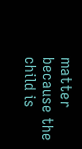matter because the child is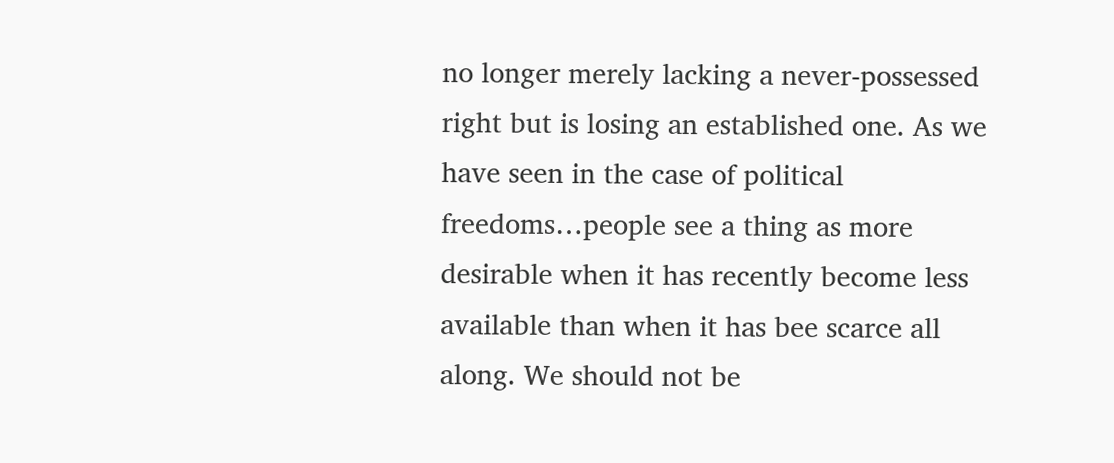no longer merely lacking a never-possessed right but is losing an established one. As we have seen in the case of political freedoms…people see a thing as more desirable when it has recently become less available than when it has bee scarce all along. We should not be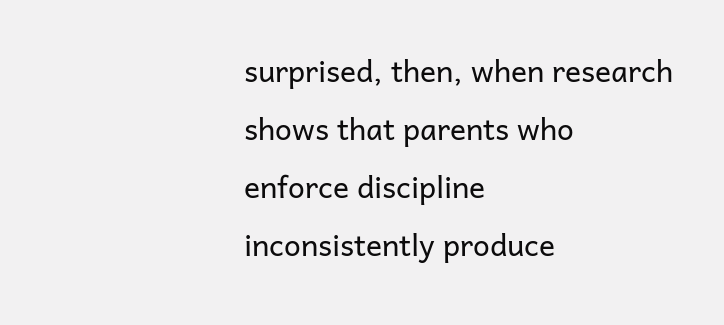surprised, then, when research shows that parents who enforce discipline inconsistently produce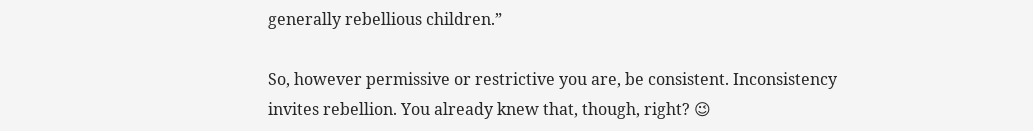generally rebellious children.”

So, however permissive or restrictive you are, be consistent. Inconsistency invites rebellion. You already knew that, though, right? 😉